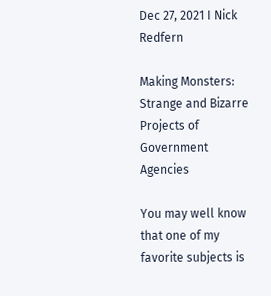Dec 27, 2021 I Nick Redfern

Making Monsters: Strange and Bizarre Projects of Government Agencies

You may well know that one of my favorite subjects is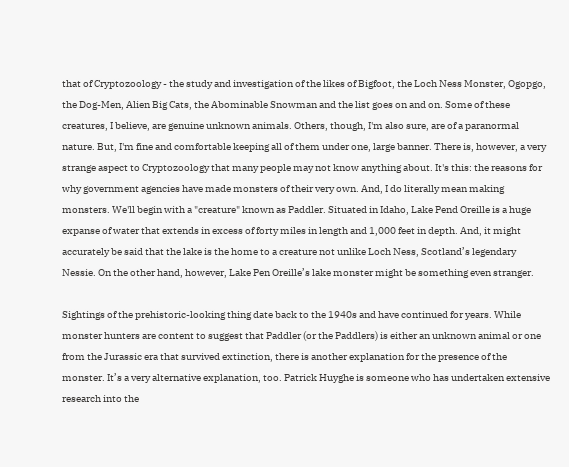that of Cryptozoology - the study and investigation of the likes of Bigfoot, the Loch Ness Monster, Ogopgo, the Dog-Men, Alien Big Cats, the Abominable Snowman and the list goes on and on. Some of these creatures, I believe, are genuine unknown animals. Others, though, I'm also sure, are of a paranormal nature. But, I'm fine and comfortable keeping all of them under one, large banner. There is, however, a very strange aspect to Cryptozoology that many people may not know anything about. It's this: the reasons for why government agencies have made monsters of their very own. And, I do literally mean making monsters. We'll begin with a "creature" known as Paddler. Situated in Idaho, Lake Pend Oreille is a huge expanse of water that extends in excess of forty miles in length and 1,000 feet in depth. And, it might accurately be said that the lake is the home to a creature not unlike Loch Ness, Scotland’s legendary Nessie. On the other hand, however, Lake Pen Oreille’s lake monster might be something even stranger.

Sightings of the prehistoric-looking thing date back to the 1940s and have continued for years. While monster hunters are content to suggest that Paddler (or the Paddlers) is either an unknown animal or one from the Jurassic era that survived extinction, there is another explanation for the presence of the monster. It’s a very alternative explanation, too. Patrick Huyghe is someone who has undertaken extensive research into the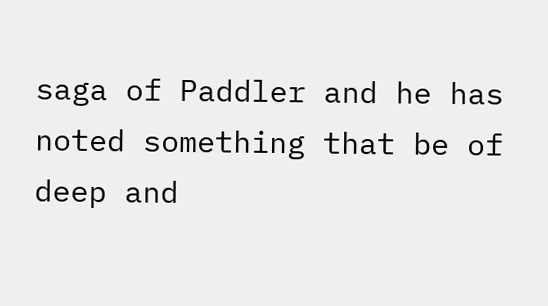saga of Paddler and he has noted something that be of deep and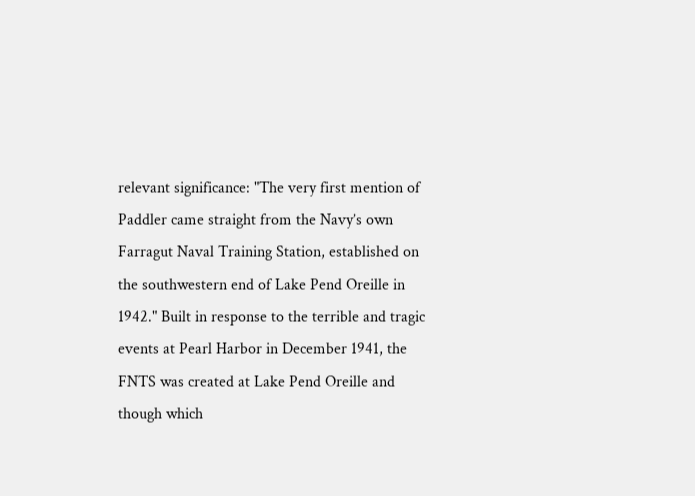relevant significance: "The very first mention of Paddler came straight from the Navy’s own Farragut Naval Training Station, established on the southwestern end of Lake Pend Oreille in 1942." Built in response to the terrible and tragic events at Pearl Harbor in December 1941, the FNTS was created at Lake Pend Oreille and though which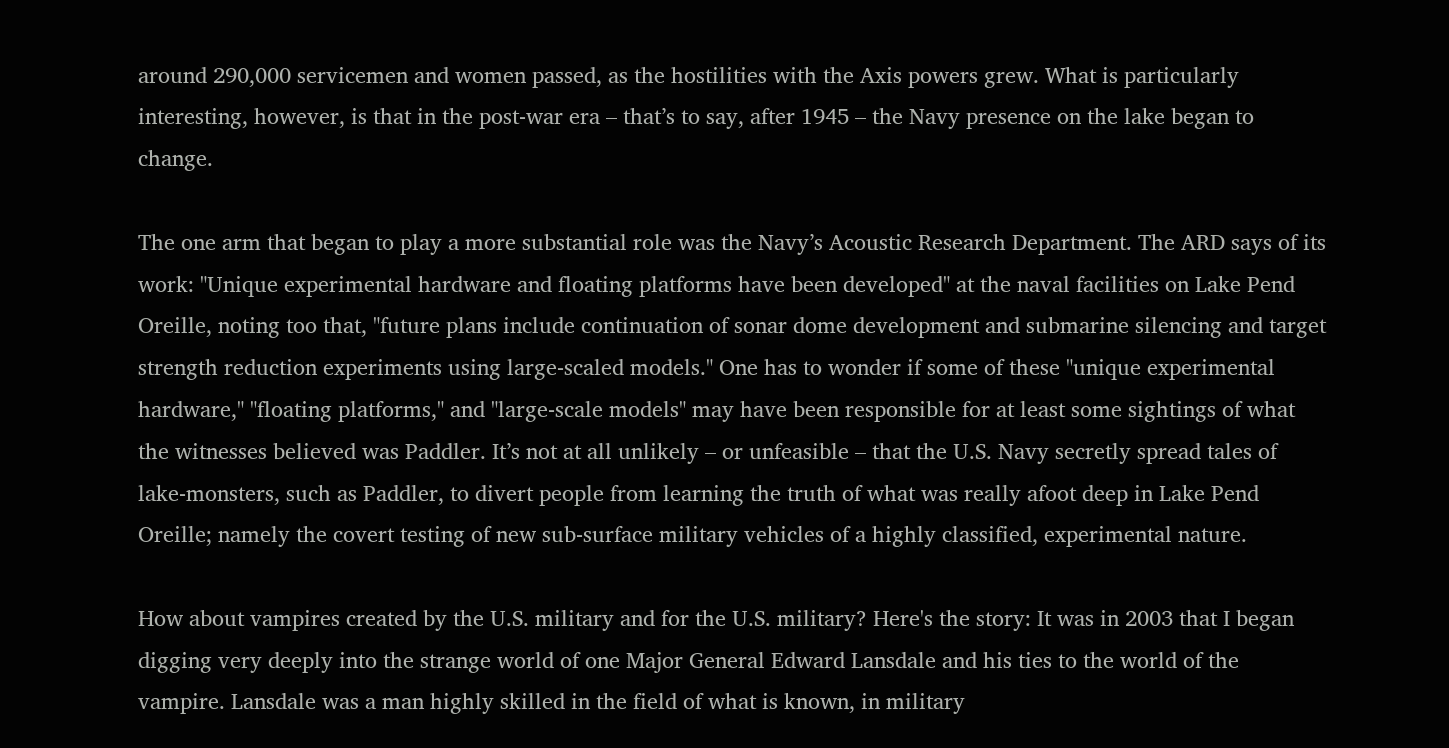around 290,000 servicemen and women passed, as the hostilities with the Axis powers grew. What is particularly interesting, however, is that in the post-war era – that’s to say, after 1945 – the Navy presence on the lake began to change.

The one arm that began to play a more substantial role was the Navy’s Acoustic Research Department. The ARD says of its work: "Unique experimental hardware and floating platforms have been developed" at the naval facilities on Lake Pend Oreille, noting too that, "future plans include continuation of sonar dome development and submarine silencing and target strength reduction experiments using large-scaled models." One has to wonder if some of these "unique experimental hardware," "floating platforms," and "large-scale models" may have been responsible for at least some sightings of what the witnesses believed was Paddler. It’s not at all unlikely – or unfeasible – that the U.S. Navy secretly spread tales of lake-monsters, such as Paddler, to divert people from learning the truth of what was really afoot deep in Lake Pend Oreille; namely the covert testing of new sub-surface military vehicles of a highly classified, experimental nature.

How about vampires created by the U.S. military and for the U.S. military? Here's the story: It was in 2003 that I began digging very deeply into the strange world of one Major General Edward Lansdale and his ties to the world of the vampire. Lansdale was a man highly skilled in the field of what is known, in military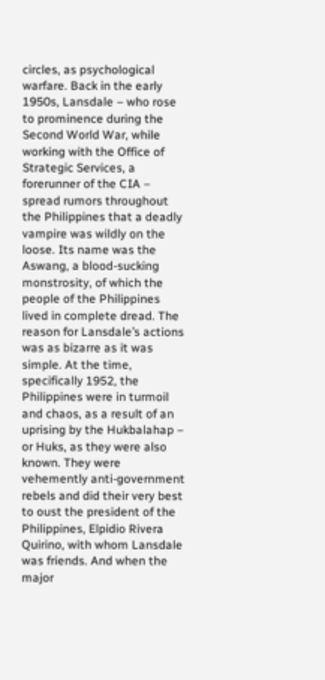circles, as psychological warfare. Back in the early 1950s, Lansdale – who rose to prominence during the Second World War, while working with the Office of Strategic Services, a forerunner of the CIA – spread rumors throughout the Philippines that a deadly vampire was wildly on the loose. Its name was the Aswang, a blood-sucking monstrosity, of which the people of the Philippines lived in complete dread. The reason for Lansdale’s actions was as bizarre as it was simple. At the time, specifically 1952, the Philippines were in turmoil and chaos, as a result of an uprising by the Hukbalahap – or Huks, as they were also known. They were vehemently anti-government rebels and did their very best to oust the president of the Philippines, Elpidio Rivera Quirino, with whom Lansdale was friends. And when the major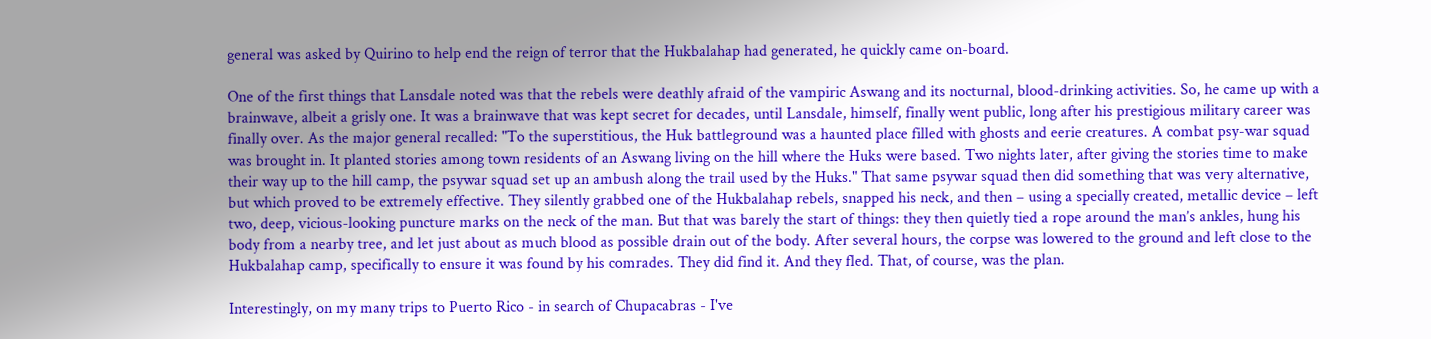general was asked by Quirino to help end the reign of terror that the Hukbalahap had generated, he quickly came on-board.

One of the first things that Lansdale noted was that the rebels were deathly afraid of the vampiric Aswang and its nocturnal, blood-drinking activities. So, he came up with a brainwave, albeit a grisly one. It was a brainwave that was kept secret for decades, until Lansdale, himself, finally went public, long after his prestigious military career was finally over. As the major general recalled: "To the superstitious, the Huk battleground was a haunted place filled with ghosts and eerie creatures. A combat psy-war squad was brought in. It planted stories among town residents of an Aswang living on the hill where the Huks were based. Two nights later, after giving the stories time to make their way up to the hill camp, the psywar squad set up an ambush along the trail used by the Huks." That same psywar squad then did something that was very alternative, but which proved to be extremely effective. They silently grabbed one of the Hukbalahap rebels, snapped his neck, and then – using a specially created, metallic device – left two, deep, vicious-looking puncture marks on the neck of the man. But that was barely the start of things: they then quietly tied a rope around the man’s ankles, hung his body from a nearby tree, and let just about as much blood as possible drain out of the body. After several hours, the corpse was lowered to the ground and left close to the Hukbalahap camp, specifically to ensure it was found by his comrades. They did find it. And they fled. That, of course, was the plan.

Interestingly, on my many trips to Puerto Rico - in search of Chupacabras - I've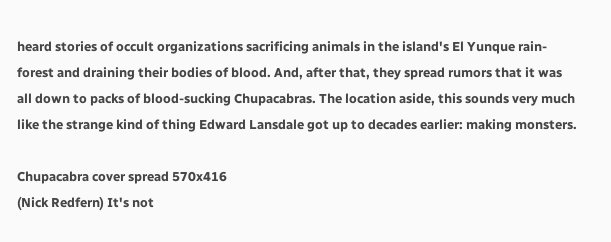heard stories of occult organizations sacrificing animals in the island's El Yunque rain-forest and draining their bodies of blood. And, after that, they spread rumors that it was all down to packs of blood-sucking Chupacabras. The location aside, this sounds very much like the strange kind of thing Edward Lansdale got up to decades earlier: making monsters.

Chupacabra cover spread 570x416
(Nick Redfern) It's not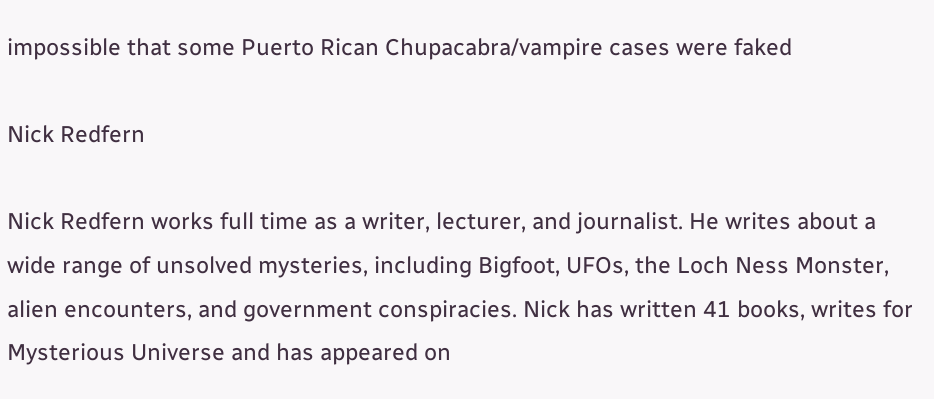impossible that some Puerto Rican Chupacabra/vampire cases were faked

Nick Redfern

Nick Redfern works full time as a writer, lecturer, and journalist. He writes about a wide range of unsolved mysteries, including Bigfoot, UFOs, the Loch Ness Monster, alien encounters, and government conspiracies. Nick has written 41 books, writes for Mysterious Universe and has appeared on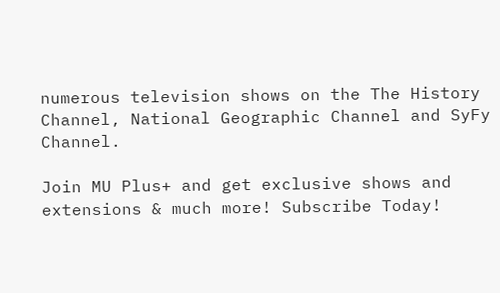numerous television shows on the The History Channel, National Geographic Channel and SyFy Channel.

Join MU Plus+ and get exclusive shows and extensions & much more! Subscribe Today!